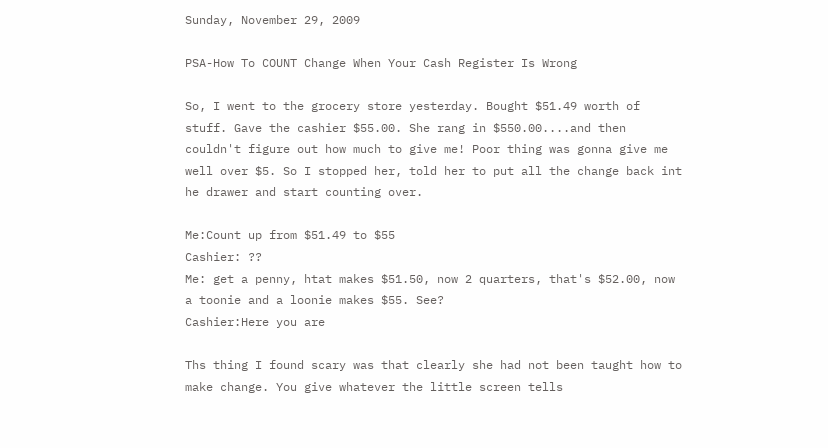Sunday, November 29, 2009

PSA-How To COUNT Change When Your Cash Register Is Wrong

So, I went to the grocery store yesterday. Bought $51.49 worth of stuff. Gave the cashier $55.00. She rang in $550.00....and then couldn't figure out how much to give me! Poor thing was gonna give me well over $5. So I stopped her, told her to put all the change back int he drawer and start counting over.

Me:Count up from $51.49 to $55
Cashier: ??
Me: get a penny, htat makes $51.50, now 2 quarters, that's $52.00, now a toonie and a loonie makes $55. See?
Cashier:Here you are

Ths thing I found scary was that clearly she had not been taught how to make change. You give whatever the little screen tells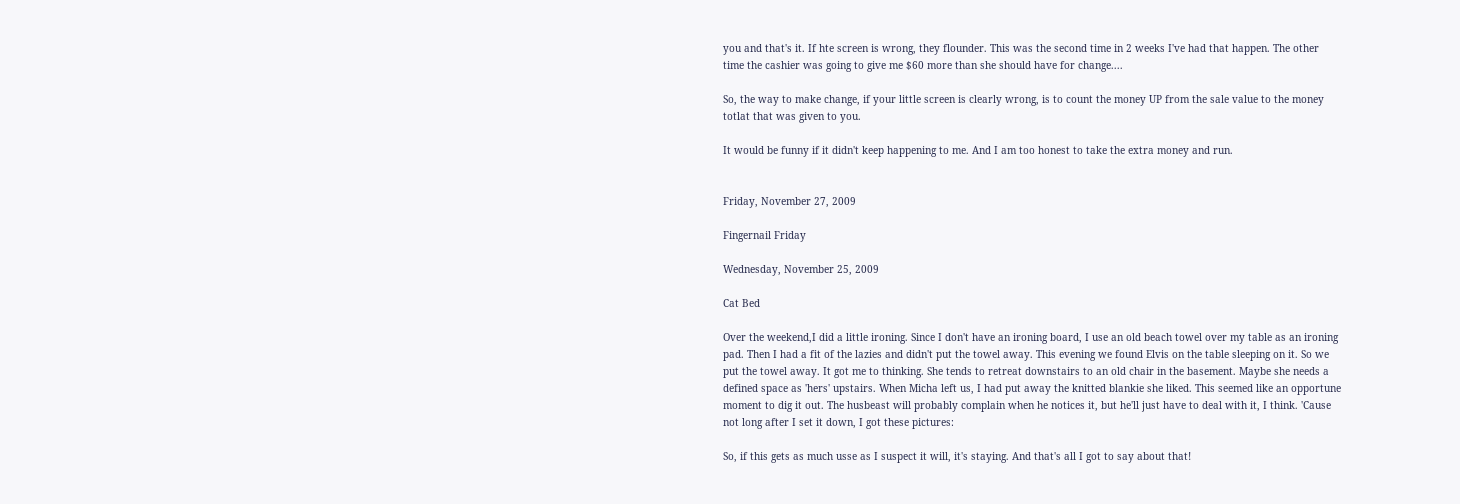you and that's it. If hte screen is wrong, they flounder. This was the second time in 2 weeks I've had that happen. The other time the cashier was going to give me $60 more than she should have for change....

So, the way to make change, if your little screen is clearly wrong, is to count the money UP from the sale value to the money totlat that was given to you.

It would be funny if it didn't keep happening to me. And I am too honest to take the extra money and run.


Friday, November 27, 2009

Fingernail Friday

Wednesday, November 25, 2009

Cat Bed

Over the weekend,I did a little ironing. Since I don't have an ironing board, I use an old beach towel over my table as an ironing pad. Then I had a fit of the lazies and didn't put the towel away. This evening we found Elvis on the table sleeping on it. So we put the towel away. It got me to thinking. She tends to retreat downstairs to an old chair in the basement. Maybe she needs a defined space as 'hers' upstairs. When Micha left us, I had put away the knitted blankie she liked. This seemed like an opportune moment to dig it out. The husbeast will probably complain when he notices it, but he'll just have to deal with it, I think. 'Cause not long after I set it down, I got these pictures:

So, if this gets as much usse as I suspect it will, it's staying. And that's all I got to say about that!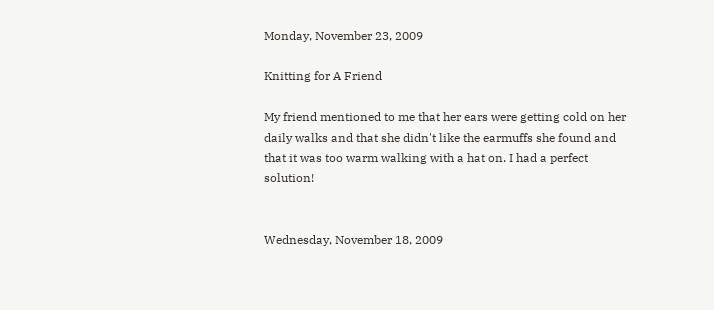Monday, November 23, 2009

Knitting for A Friend

My friend mentioned to me that her ears were getting cold on her daily walks and that she didn't like the earmuffs she found and that it was too warm walking with a hat on. I had a perfect solution!


Wednesday, November 18, 2009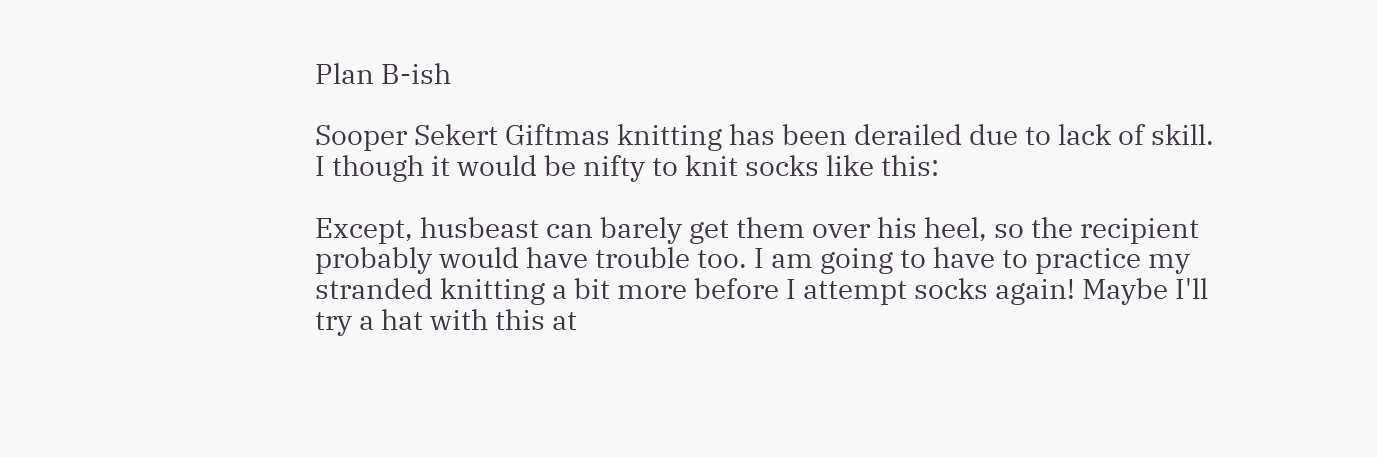Plan B-ish

Sooper Sekert Giftmas knitting has been derailed due to lack of skill. I though it would be nifty to knit socks like this:

Except, husbeast can barely get them over his heel, so the recipient probably would have trouble too. I am going to have to practice my stranded knitting a bit more before I attempt socks again! Maybe I'll try a hat with this at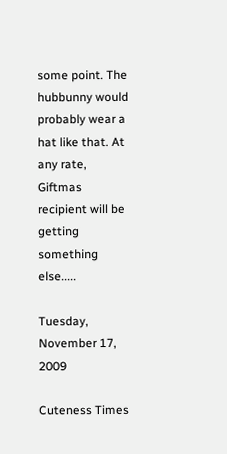some point. The hubbunny would probably wear a hat like that. At any rate, Giftmas recipient will be getting something else.....

Tuesday, November 17, 2009

Cuteness Times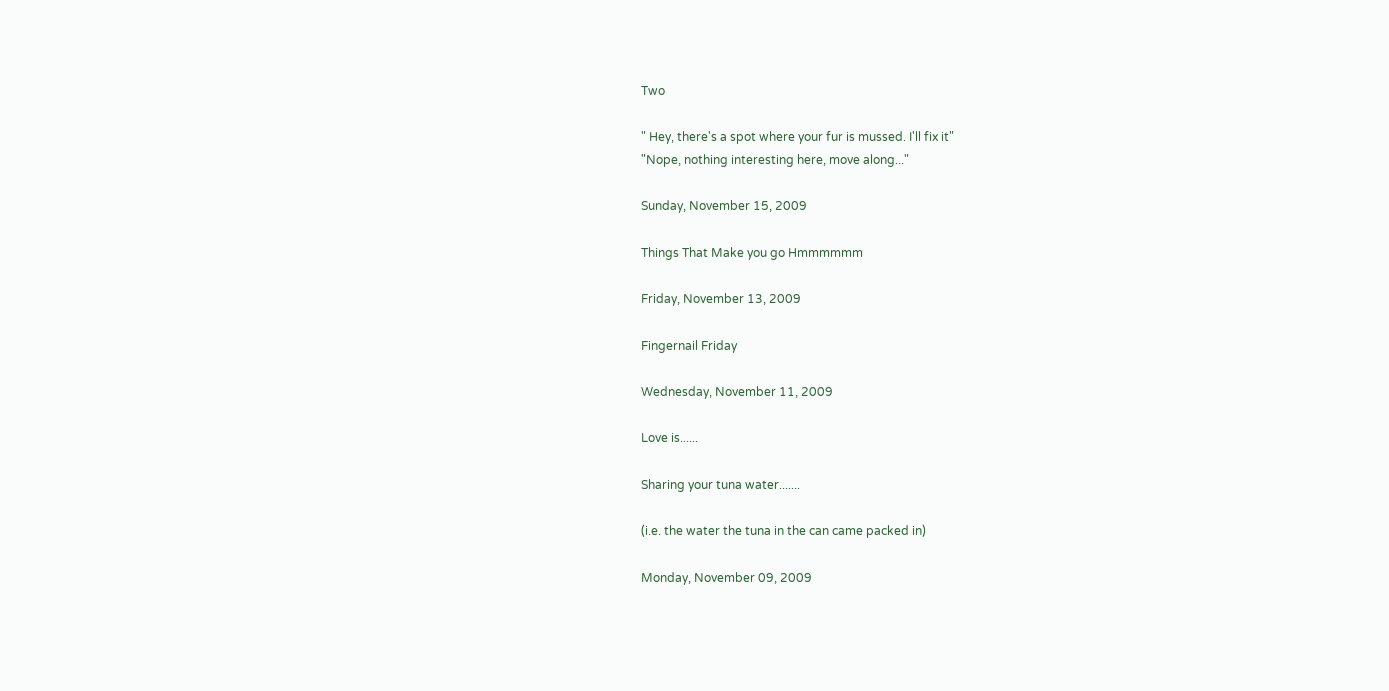Two

" Hey, there's a spot where your fur is mussed. I'll fix it"
"Nope, nothing interesting here, move along..."

Sunday, November 15, 2009

Things That Make you go Hmmmmmm

Friday, November 13, 2009

Fingernail Friday

Wednesday, November 11, 2009

Love is......

Sharing your tuna water.......

(i.e. the water the tuna in the can came packed in)

Monday, November 09, 2009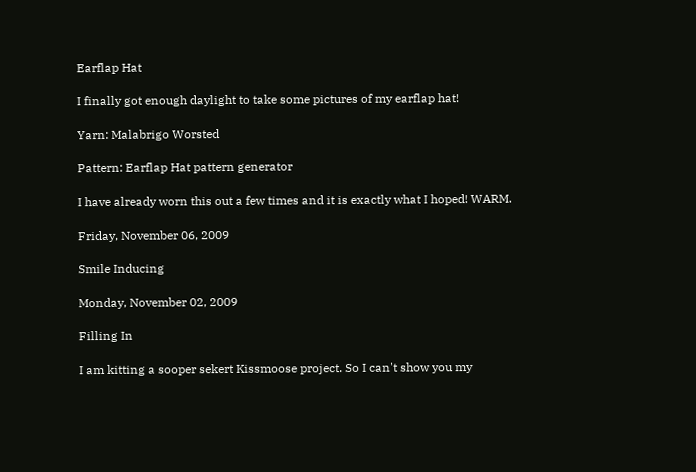Earflap Hat

I finally got enough daylight to take some pictures of my earflap hat!

Yarn: Malabrigo Worsted

Pattern: Earflap Hat pattern generator

I have already worn this out a few times and it is exactly what I hoped! WARM.

Friday, November 06, 2009

Smile Inducing

Monday, November 02, 2009

Filling In

I am kitting a sooper sekert Kissmoose project. So I can't show you my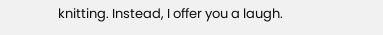knitting. Instead, I offer you a laugh.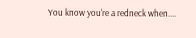You know you're a redneck when....